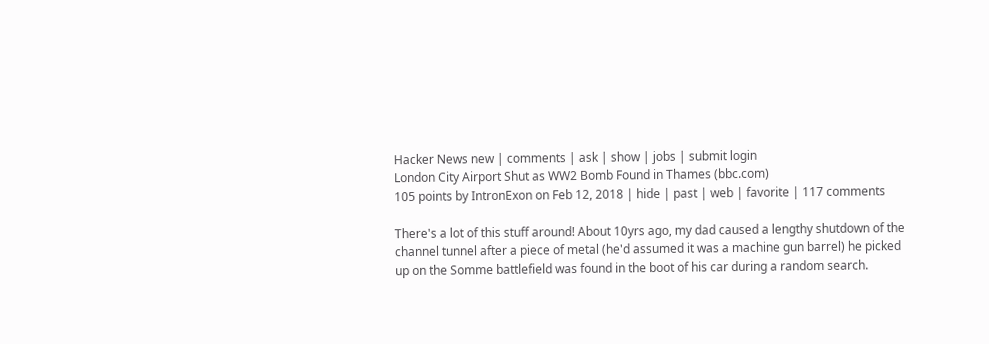Hacker News new | comments | ask | show | jobs | submit login
London City Airport Shut as WW2 Bomb Found in Thames (bbc.com)
105 points by IntronExon on Feb 12, 2018 | hide | past | web | favorite | 117 comments

There's a lot of this stuff around! About 10yrs ago, my dad caused a lengthy shutdown of the channel tunnel after a piece of metal (he'd assumed it was a machine gun barrel) he picked up on the Somme battlefield was found in the boot of his car during a random search.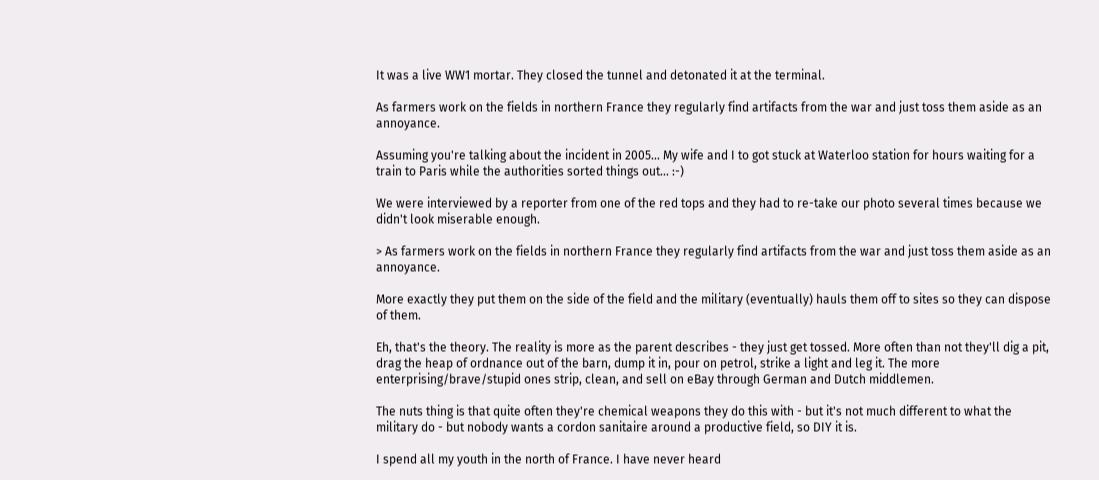It was a live WW1 mortar. They closed the tunnel and detonated it at the terminal.

As farmers work on the fields in northern France they regularly find artifacts from the war and just toss them aside as an annoyance.

Assuming you're talking about the incident in 2005... My wife and I to got stuck at Waterloo station for hours waiting for a train to Paris while the authorities sorted things out... :-)

We were interviewed by a reporter from one of the red tops and they had to re-take our photo several times because we didn't look miserable enough.

> As farmers work on the fields in northern France they regularly find artifacts from the war and just toss them aside as an annoyance.

More exactly they put them on the side of the field and the military (eventually) hauls them off to sites so they can dispose of them.

Eh, that's the theory. The reality is more as the parent describes - they just get tossed. More often than not they'll dig a pit, drag the heap of ordnance out of the barn, dump it in, pour on petrol, strike a light and leg it. The more enterprising/brave/stupid ones strip, clean, and sell on eBay through German and Dutch middlemen.

The nuts thing is that quite often they're chemical weapons they do this with - but it's not much different to what the military do - but nobody wants a cordon sanitaire around a productive field, so DIY it is.

I spend all my youth in the north of France. I have never heard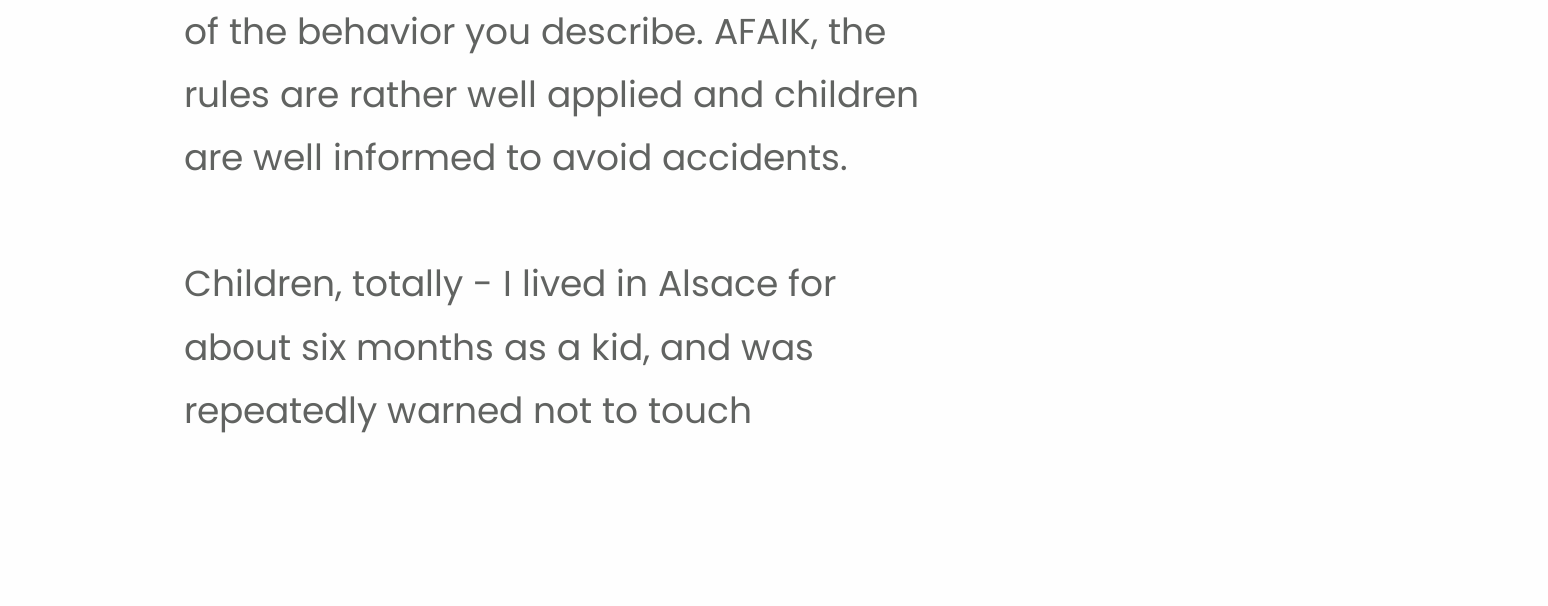of the behavior you describe. AFAIK, the rules are rather well applied and children are well informed to avoid accidents.

Children, totally - I lived in Alsace for about six months as a kid, and was repeatedly warned not to touch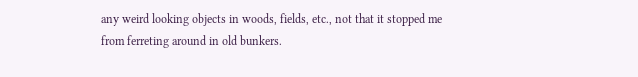any weird looking objects in woods, fields, etc., not that it stopped me from ferreting around in old bunkers.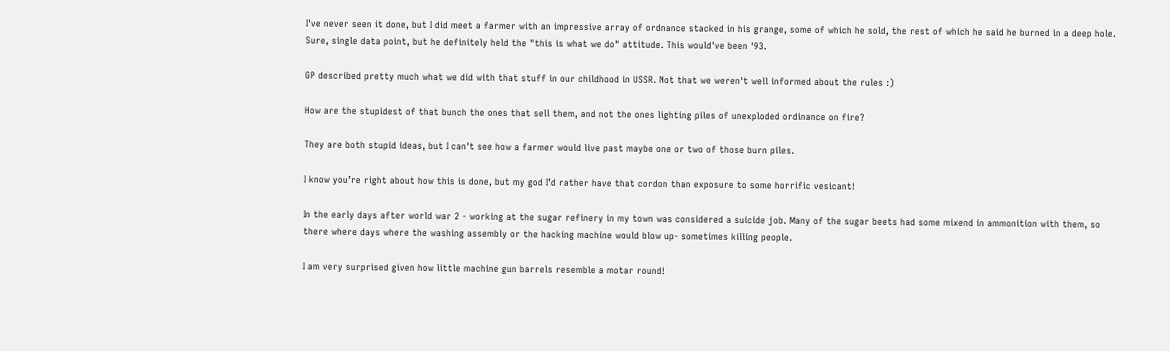I've never seen it done, but I did meet a farmer with an impressive array of ordnance stacked in his grange, some of which he sold, the rest of which he said he burned in a deep hole. Sure, single data point, but he definitely held the "this is what we do" attitude. This would've been '93.

GP described pretty much what we did with that stuff in our childhood in USSR. Not that we weren't well informed about the rules :)

How are the stupidest of that bunch the ones that sell them, and not the ones lighting piles of unexploded ordinance on fire?

They are both stupid ideas, but I can't see how a farmer would live past maybe one or two of those burn piles.

I know you’re right about how this is done, but my god I’d rather have that cordon than exposure to some horrific vesicant!

In the early days after world war 2 - working at the sugar refinery in my town was considered a suicide job. Many of the sugar beets had some mixend in ammonition with them, so there where days where the washing assembly or the hacking machine would blow up- sometimes killing people.

I am very surprised given how little machine gun barrels resemble a motar round!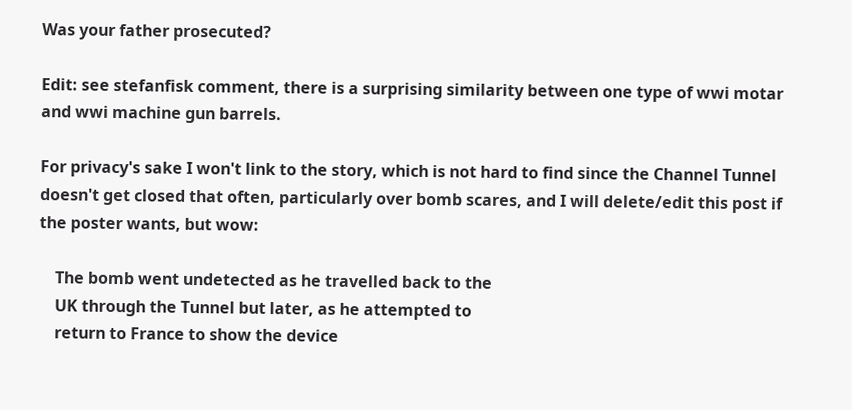Was your father prosecuted?

Edit: see stefanfisk comment, there is a surprising similarity between one type of wwi motar and wwi machine gun barrels.

For privacy's sake I won't link to the story, which is not hard to find since the Channel Tunnel doesn't get closed that often, particularly over bomb scares, and I will delete/edit this post if the poster wants, but wow:

    The bomb went undetected as he travelled back to the
    UK through the Tunnel but later, as he attempted to
    return to France to show the device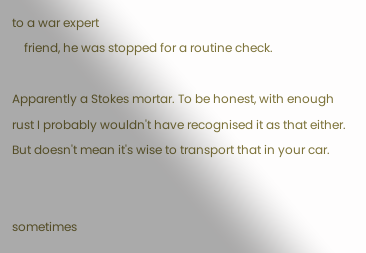to a war expert
    friend, he was stopped for a routine check.

Apparently a Stokes mortar. To be honest, with enough rust I probably wouldn't have recognised it as that either. But doesn't mean it's wise to transport that in your car.


sometimes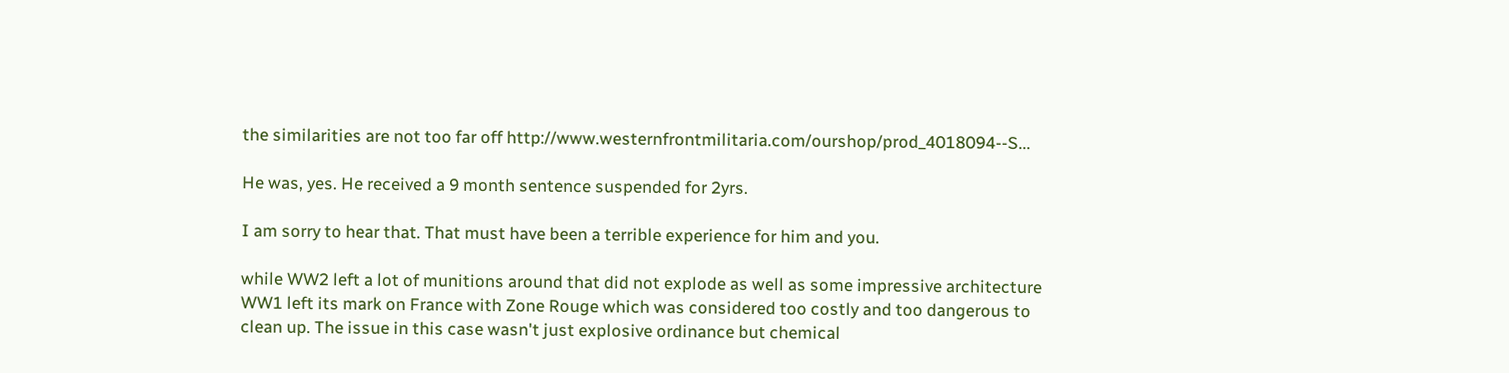the similarities are not too far off http://www.westernfrontmilitaria.com/ourshop/prod_4018094--S...

He was, yes. He received a 9 month sentence suspended for 2yrs.

I am sorry to hear that. That must have been a terrible experience for him and you.

while WW2 left a lot of munitions around that did not explode as well as some impressive architecture WW1 left its mark on France with Zone Rouge which was considered too costly and too dangerous to clean up. The issue in this case wasn't just explosive ordinance but chemical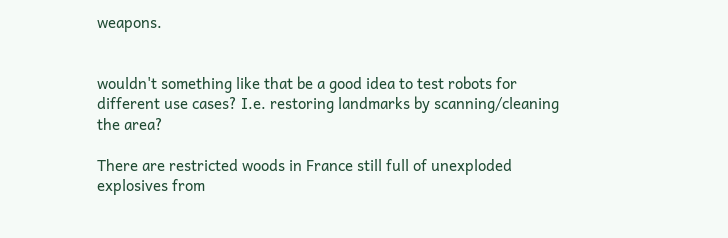weapons.


wouldn't something like that be a good idea to test robots for different use cases? I.e. restoring landmarks by scanning/cleaning the area?

There are restricted woods in France still full of unexploded explosives from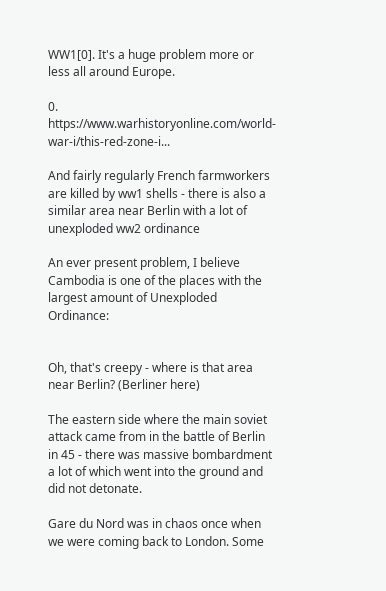WW1[0]. It's a huge problem more or less all around Europe.

0. https://www.warhistoryonline.com/world-war-i/this-red-zone-i...

And fairly regularly French farmworkers are killed by ww1 shells - there is also a similar area near Berlin with a lot of unexploded ww2 ordinance

An ever present problem, I believe Cambodia is one of the places with the largest amount of Unexploded Ordinance:


Oh, that's creepy - where is that area near Berlin? (Berliner here)

The eastern side where the main soviet attack came from in the battle of Berlin in 45 - there was massive bombardment a lot of which went into the ground and did not detonate.

Gare du Nord was in chaos once when we were coming back to London. Some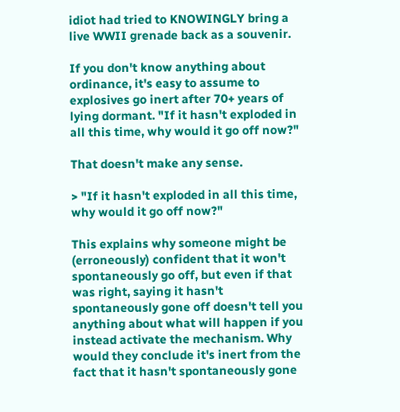idiot had tried to KNOWINGLY bring a live WWII grenade back as a souvenir.

If you don't know anything about ordinance, it's easy to assume to explosives go inert after 70+ years of lying dormant. "If it hasn't exploded in all this time, why would it go off now?"

That doesn't make any sense.

> "If it hasn't exploded in all this time, why would it go off now?"

This explains why someone might be (erroneously) confident that it won't spontaneously go off, but even if that was right, saying it hasn't spontaneously gone off doesn't tell you anything about what will happen if you instead activate the mechanism. Why would they conclude it's inert from the fact that it hasn't spontaneously gone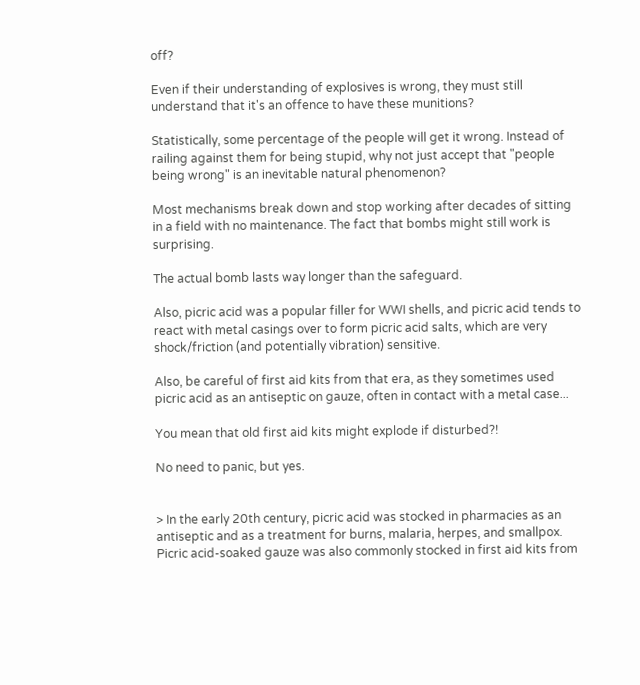off?

Even if their understanding of explosives is wrong, they must still understand that it's an offence to have these munitions?

Statistically, some percentage of the people will get it wrong. Instead of railing against them for being stupid, why not just accept that "people being wrong" is an inevitable natural phenomenon?

Most mechanisms break down and stop working after decades of sitting in a field with no maintenance. The fact that bombs might still work is surprising.

The actual bomb lasts way longer than the safeguard.

Also, picric acid was a popular filler for WWI shells, and picric acid tends to react with metal casings over to form picric acid salts, which are very shock/friction (and potentially vibration) sensitive.

Also, be careful of first aid kits from that era, as they sometimes used picric acid as an antiseptic on gauze, often in contact with a metal case...

You mean that old first aid kits might explode if disturbed?!

No need to panic, but yes.


> In the early 20th century, picric acid was stocked in pharmacies as an antiseptic and as a treatment for burns, malaria, herpes, and smallpox. Picric acid-soaked gauze was also commonly stocked in first aid kits from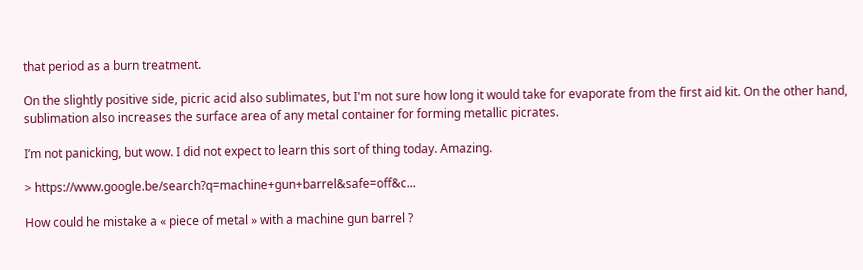that period as a burn treatment.

On the slightly positive side, picric acid also sublimates, but I'm not sure how long it would take for evaporate from the first aid kit. On the other hand, sublimation also increases the surface area of any metal container for forming metallic picrates.

I’m not panicking, but wow. I did not expect to learn this sort of thing today. Amazing.

> https://www.google.be/search?q=machine+gun+barrel&safe=off&c...

How could he mistake a « piece of metal » with a machine gun barrel ?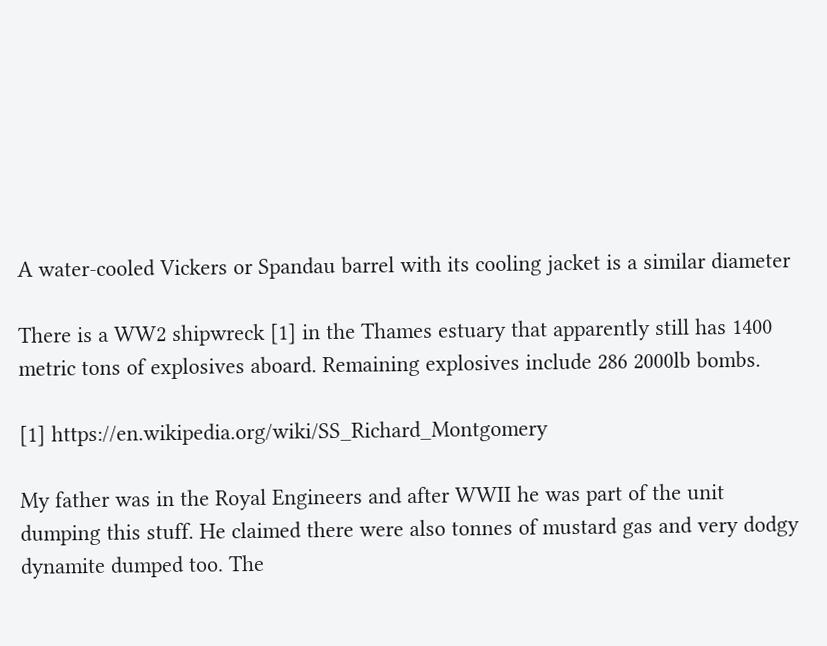A water-cooled Vickers or Spandau barrel with its cooling jacket is a similar diameter

There is a WW2 shipwreck [1] in the Thames estuary that apparently still has 1400 metric tons of explosives aboard. Remaining explosives include 286 2000lb bombs.

[1] https://en.wikipedia.org/wiki/SS_Richard_Montgomery

My father was in the Royal Engineers and after WWII he was part of the unit dumping this stuff. He claimed there were also tonnes of mustard gas and very dodgy dynamite dumped too. The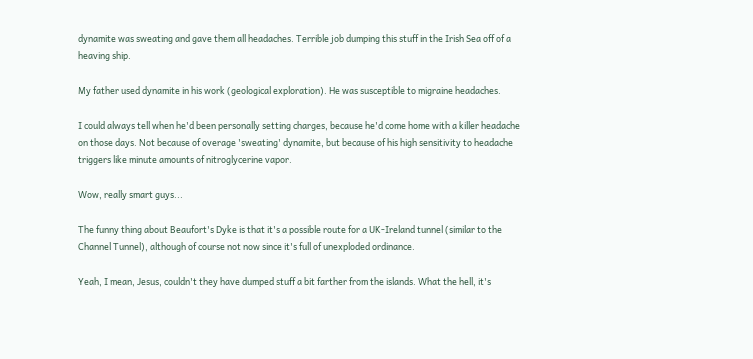dynamite was sweating and gave them all headaches. Terrible job dumping this stuff in the Irish Sea off of a heaving ship.

My father used dynamite in his work (geological exploration). He was susceptible to migraine headaches.

I could always tell when he'd been personally setting charges, because he'd come home with a killer headache on those days. Not because of overage 'sweating' dynamite, but because of his high sensitivity to headache triggers like minute amounts of nitroglycerine vapor.

Wow, really smart guys...

The funny thing about Beaufort's Dyke is that it's a possible route for a UK-Ireland tunnel (similar to the Channel Tunnel), although of course not now since it's full of unexploded ordinance.

Yeah, I mean, Jesus, couldn't they have dumped stuff a bit farther from the islands. What the hell, it's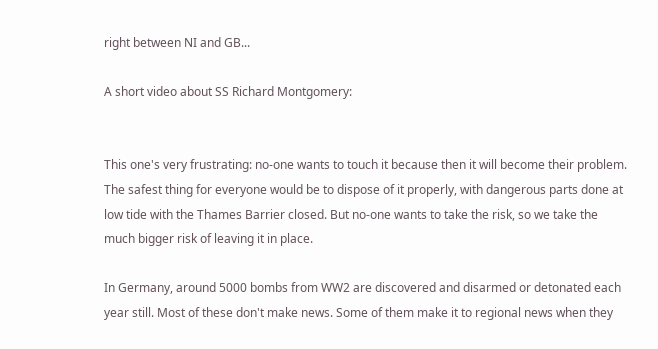right between NI and GB...

A short video about SS Richard Montgomery:


This one's very frustrating: no-one wants to touch it because then it will become their problem. The safest thing for everyone would be to dispose of it properly, with dangerous parts done at low tide with the Thames Barrier closed. But no-one wants to take the risk, so we take the much bigger risk of leaving it in place.

In Germany, around 5000 bombs from WW2 are discovered and disarmed or detonated each year still. Most of these don't make news. Some of them make it to regional news when they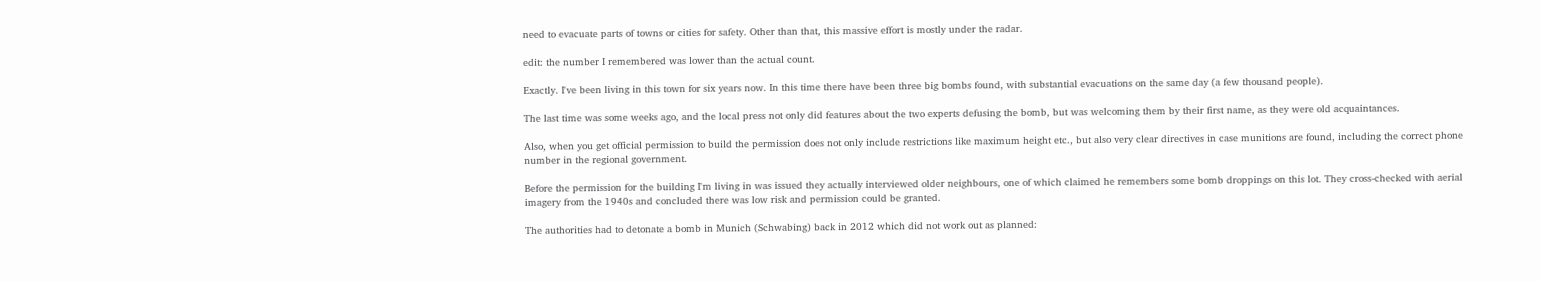need to evacuate parts of towns or cities for safety. Other than that, this massive effort is mostly under the radar.

edit: the number I remembered was lower than the actual count.

Exactly. I've been living in this town for six years now. In this time there have been three big bombs found, with substantial evacuations on the same day (a few thousand people).

The last time was some weeks ago, and the local press not only did features about the two experts defusing the bomb, but was welcoming them by their first name, as they were old acquaintances.

Also, when you get official permission to build the permission does not only include restrictions like maximum height etc., but also very clear directives in case munitions are found, including the correct phone number in the regional government.

Before the permission for the building I'm living in was issued they actually interviewed older neighbours, one of which claimed he remembers some bomb droppings on this lot. They cross-checked with aerial imagery from the 1940s and concluded there was low risk and permission could be granted.

The authorities had to detonate a bomb in Munich (Schwabing) back in 2012 which did not work out as planned: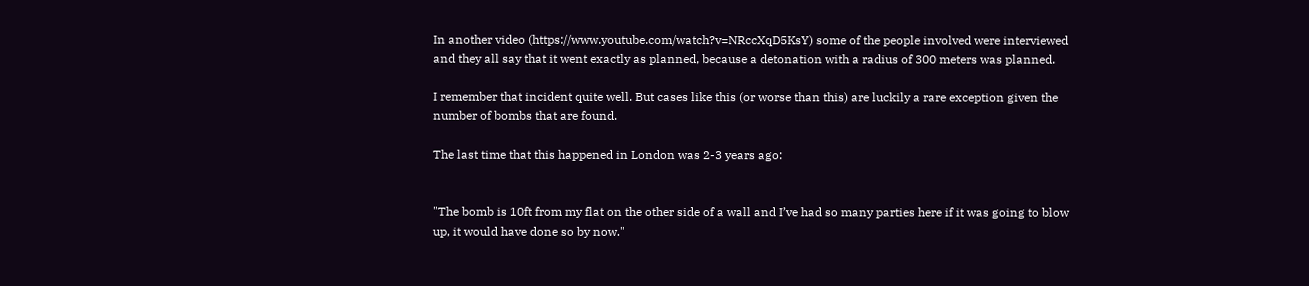In another video (https://www.youtube.com/watch?v=NRccXqD5KsY) some of the people involved were interviewed and they all say that it went exactly as planned, because a detonation with a radius of 300 meters was planned.

I remember that incident quite well. But cases like this (or worse than this) are luckily a rare exception given the number of bombs that are found.

The last time that this happened in London was 2-3 years ago:


"The bomb is 10ft from my flat on the other side of a wall and I’ve had so many parties here if it was going to blow up, it would have done so by now."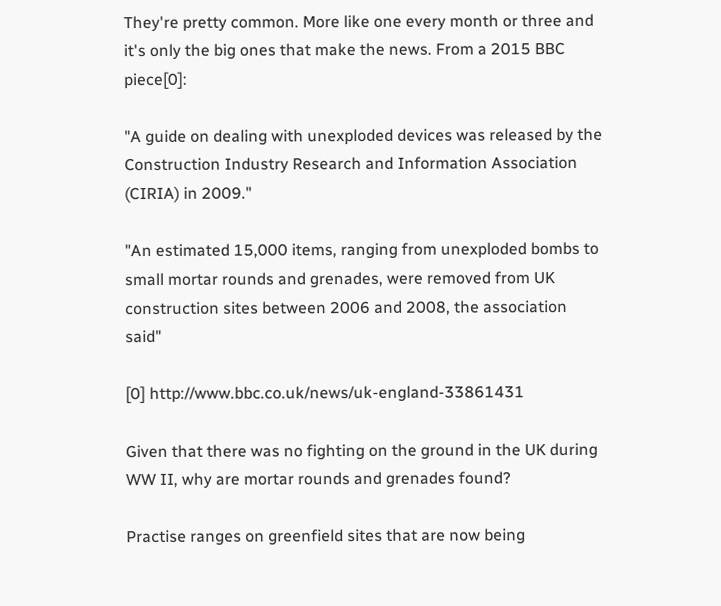They're pretty common. More like one every month or three and it's only the big ones that make the news. From a 2015 BBC piece[0]:

"A guide on dealing with unexploded devices was released by the Construction Industry Research and Information Association (CIRIA) in 2009."

"An estimated 15,000 items, ranging from unexploded bombs to small mortar rounds and grenades, were removed from UK construction sites between 2006 and 2008, the association said"

[0] http://www.bbc.co.uk/news/uk-england-33861431

Given that there was no fighting on the ground in the UK during WW II, why are mortar rounds and grenades found?

Practise ranges on greenfield sites that are now being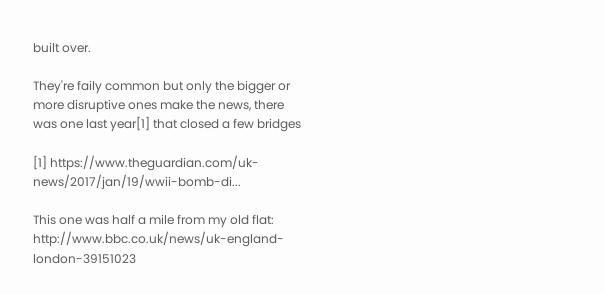built over.

They're faily common but only the bigger or more disruptive ones make the news, there was one last year[1] that closed a few bridges

[1] https://www.theguardian.com/uk-news/2017/jan/19/wwii-bomb-di...

This one was half a mile from my old flat: http://www.bbc.co.uk/news/uk-england-london-39151023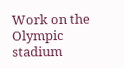Work on the Olympic stadium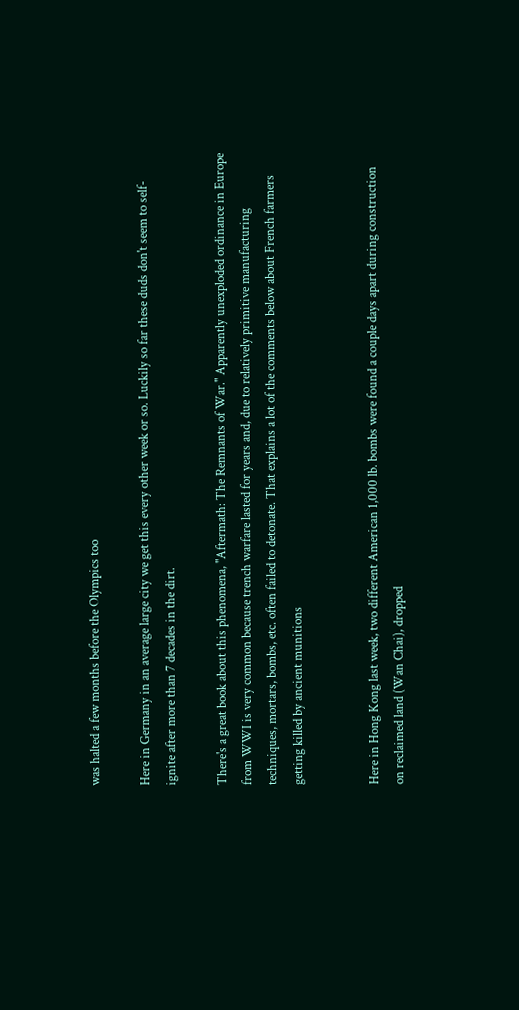was halted a few months before the Olympics too

Here in Germany in an average large city we get this every other week or so. Luckily so far these duds don't seem to self-ignite after more than 7 decades in the dirt.

There's a great book about this phenomena, "Aftermath: The Remnants of War." Apparently unexploded ordinance in Europe from WWI is very common because trench warfare lasted for years and, due to relatively primitive manufacturing techniques, mortars, bombs, etc. often failed to detonate. That explains a lot of the comments below about French farmers getting killed by ancient munitions


Here in Hong Kong last week, two different American 1,000 lb. bombs were found a couple days apart during construction on reclaimed land (Wan Chai), dropped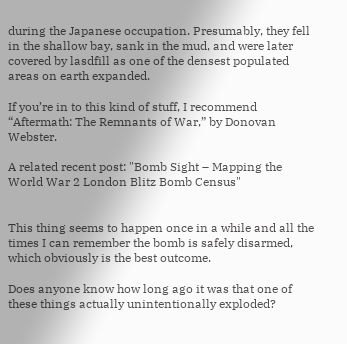during the Japanese occupation. Presumably, they fell in the shallow bay, sank in the mud, and were later covered by lasdfill as one of the densest populated areas on earth expanded.

If you’re in to this kind of stuff, I recommend “Aftermath: The Remnants of War,” by Donovan Webster.

A related recent post: "Bomb Sight – Mapping the World War 2 London Blitz Bomb Census"


This thing seems to happen once in a while and all the times I can remember the bomb is safely disarmed, which obviously is the best outcome.

Does anyone know how long ago it was that one of these things actually unintentionally exploded?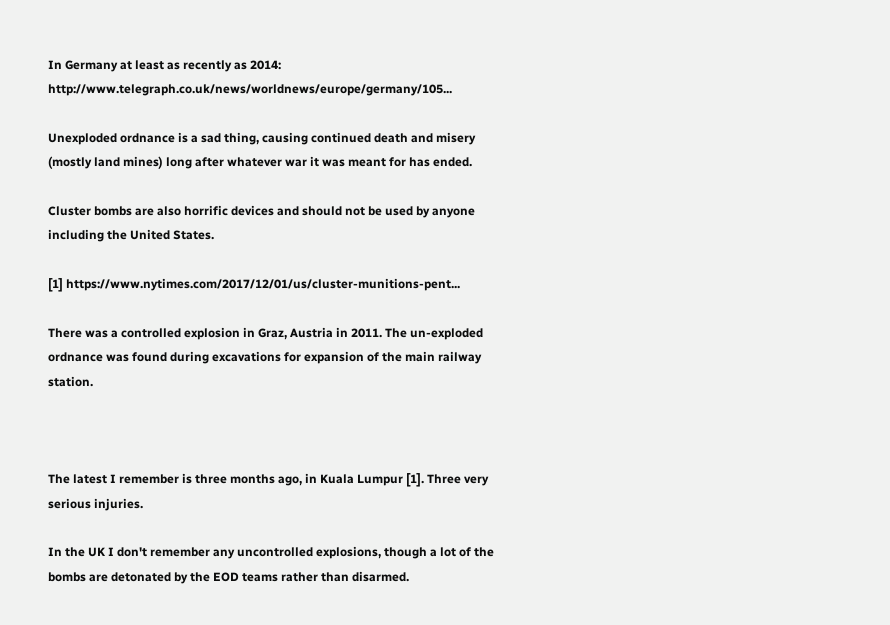In Germany at least as recently as 2014: http://www.telegraph.co.uk/news/worldnews/europe/germany/105...

Unexploded ordnance is a sad thing, causing continued death and misery (mostly land mines) long after whatever war it was meant for has ended.

Cluster bombs are also horrific devices and should not be used by anyone including the United States.

[1] https://www.nytimes.com/2017/12/01/us/cluster-munitions-pent...

There was a controlled explosion in Graz, Austria in 2011. The un-exploded ordnance was found during excavations for expansion of the main railway station.



The latest I remember is three months ago, in Kuala Lumpur [1]. Three very serious injuries.

In the UK I don't remember any uncontrolled explosions, though a lot of the bombs are detonated by the EOD teams rather than disarmed.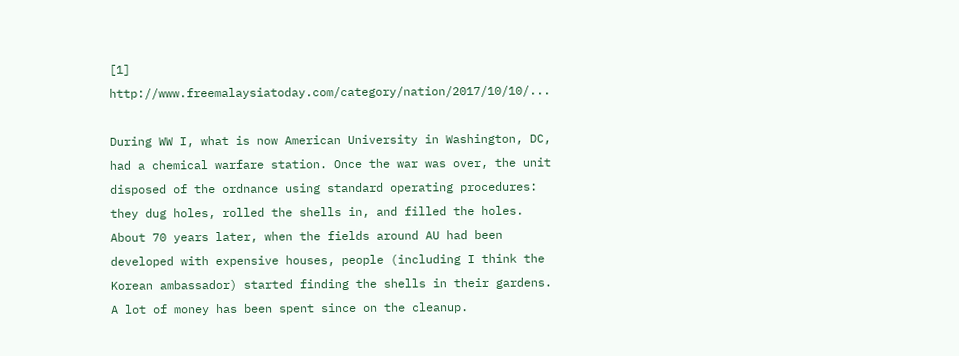[1] http://www.freemalaysiatoday.com/category/nation/2017/10/10/...

During WW I, what is now American University in Washington, DC, had a chemical warfare station. Once the war was over, the unit disposed of the ordnance using standard operating procedures: they dug holes, rolled the shells in, and filled the holes. About 70 years later, when the fields around AU had been developed with expensive houses, people (including I think the Korean ambassador) started finding the shells in their gardens. A lot of money has been spent since on the cleanup.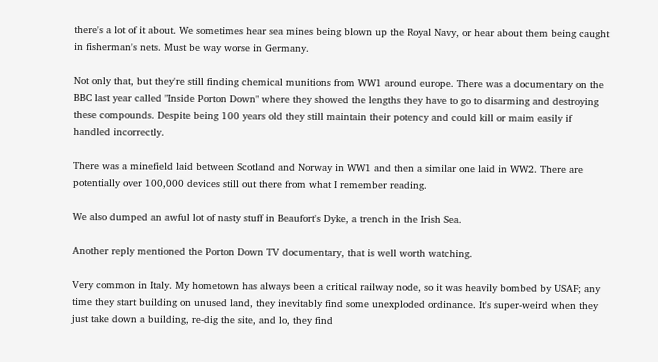there's a lot of it about. We sometimes hear sea mines being blown up the Royal Navy, or hear about them being caught in fisherman's nets. Must be way worse in Germany.

Not only that, but they're still finding chemical munitions from WW1 around europe. There was a documentary on the BBC last year called "Inside Porton Down" where they showed the lengths they have to go to disarming and destroying these compounds. Despite being 100 years old they still maintain their potency and could kill or maim easily if handled incorrectly.

There was a minefield laid between Scotland and Norway in WW1 and then a similar one laid in WW2. There are potentially over 100,000 devices still out there from what I remember reading.

We also dumped an awful lot of nasty stuff in Beaufort's Dyke, a trench in the Irish Sea.

Another reply mentioned the Porton Down TV documentary, that is well worth watching.

Very common in Italy. My hometown has always been a critical railway node, so it was heavily bombed by USAF; any time they start building on unused land, they inevitably find some unexploded ordinance. It's super-weird when they just take down a building, re-dig the site, and lo, they find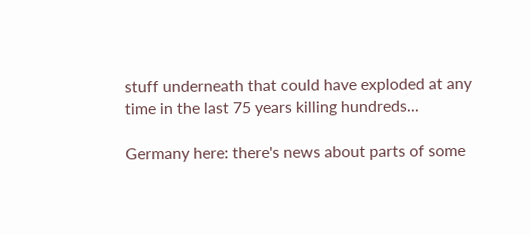stuff underneath that could have exploded at any time in the last 75 years killing hundreds...

Germany here: there's news about parts of some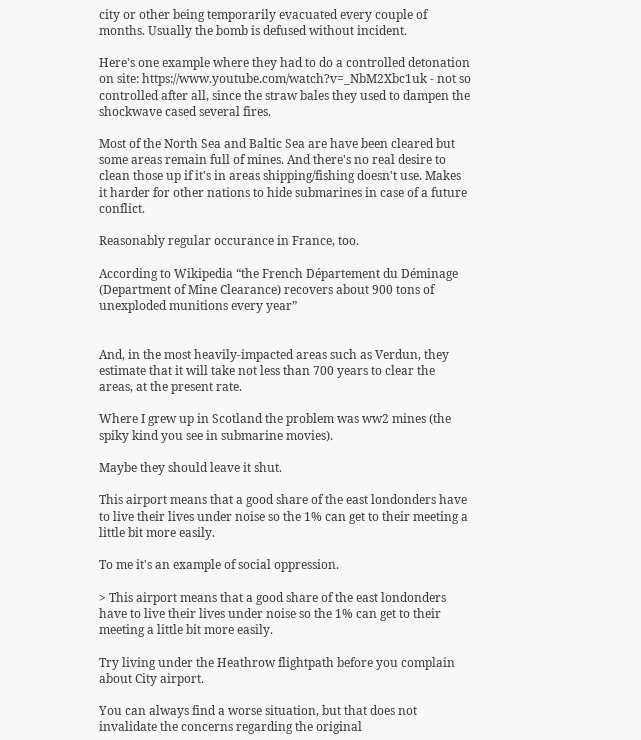city or other being temporarily evacuated every couple of months. Usually the bomb is defused without incident.

Here's one example where they had to do a controlled detonation on site: https://www.youtube.com/watch?v=_NbM2Xbc1uk - not so controlled after all, since the straw bales they used to dampen the shockwave cased several fires.

Most of the North Sea and Baltic Sea are have been cleared but some areas remain full of mines. And there's no real desire to clean those up if it's in areas shipping/fishing doesn't use. Makes it harder for other nations to hide submarines in case of a future conflict.

Reasonably regular occurance in France, too.

According to Wikipedia “the French Département du Déminage (Department of Mine Clearance) recovers about 900 tons of unexploded munitions every year”


And, in the most heavily-impacted areas such as Verdun, they estimate that it will take not less than 700 years to clear the areas, at the present rate.

Where I grew up in Scotland the problem was ww2 mines (the spiky kind you see in submarine movies).

Maybe they should leave it shut.

This airport means that a good share of the east londonders have to live their lives under noise so the 1% can get to their meeting a little bit more easily.

To me it's an example of social oppression.

> This airport means that a good share of the east londonders have to live their lives under noise so the 1% can get to their meeting a little bit more easily.

Try living under the Heathrow flightpath before you complain about City airport.

You can always find a worse situation, but that does not invalidate the concerns regarding the original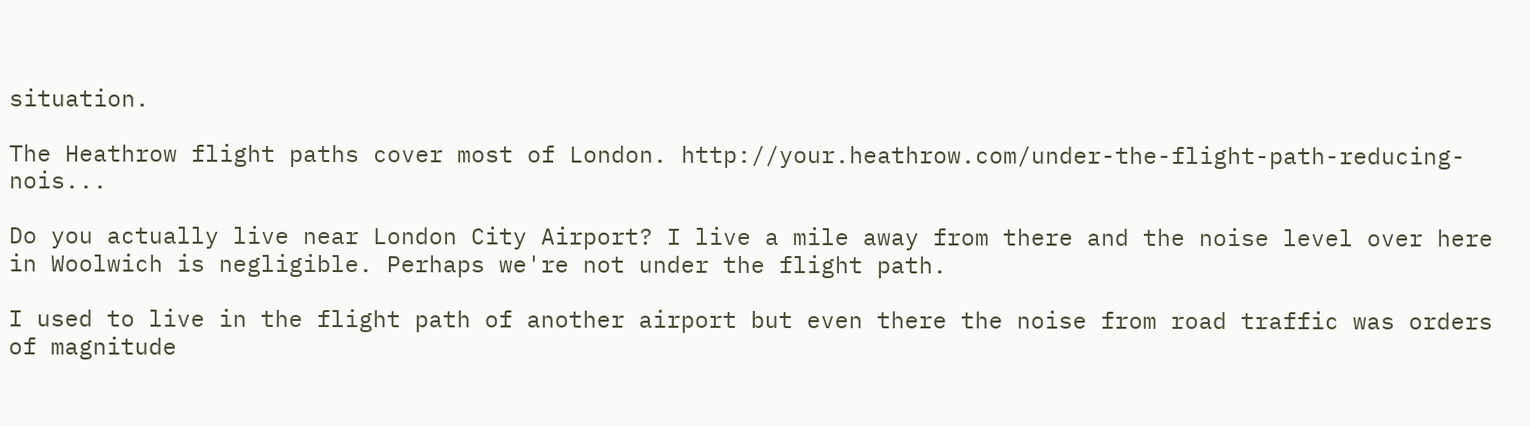situation.

The Heathrow flight paths cover most of London. http://your.heathrow.com/under-the-flight-path-reducing-nois...

Do you actually live near London City Airport? I live a mile away from there and the noise level over here in Woolwich is negligible. Perhaps we're not under the flight path.

I used to live in the flight path of another airport but even there the noise from road traffic was orders of magnitude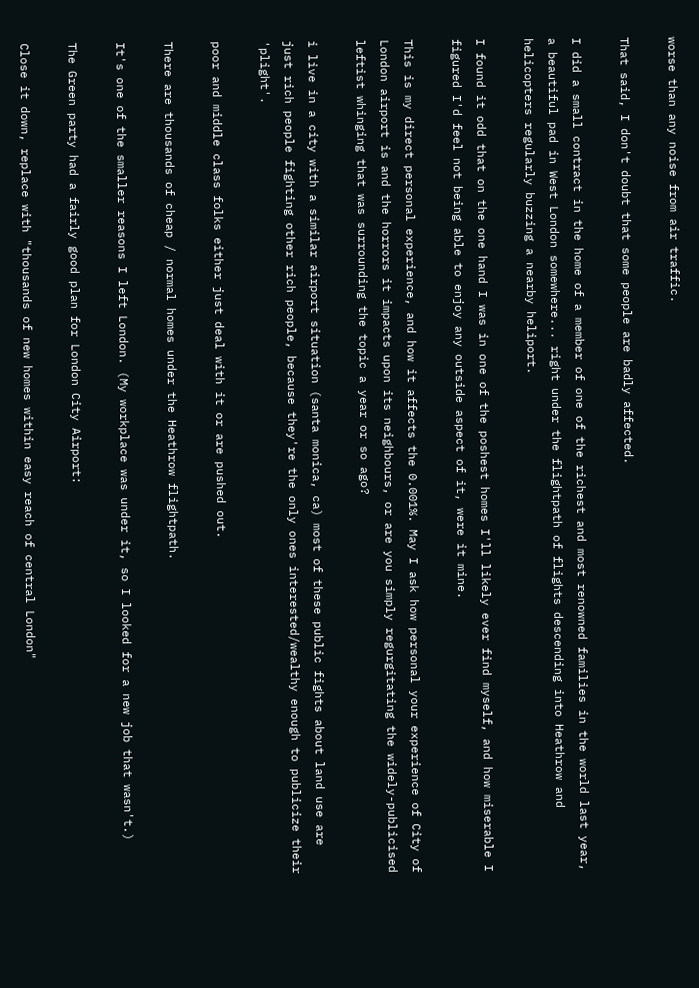worse than any noise from air traffic.

That said, I don't doubt that some people are badly affected.

I did a small contract in the home of a member of one of the richest and most renowned families in the world last year, a beautiful pad in West London somewhere... right under the flightpath of flights descending into Heathrow and helicopters regularly buzzing a nearby heliport.

I found it odd that on the one hand I was in one of the poshest homes I'll likely ever find myself, and how miserable I figured I'd feel not being able to enjoy any outside aspect of it, were it mine.

This is my direct personal experience, and how it affects the 0.001%. May I ask how personal your experience of City of London airport is and the horrors it impacts upon its neighbours, or are you simply regurgitating the widely-publicised leftist whinging that was surrounding the topic a year or so ago?

i live in a city with a similar airport situation (santa monica, ca) most of these public fights about land use are just rich people fighting other rich people, because they're the only ones interested/wealthy enough to publicize their 'plight'.

poor and middle class folks either just deal with it or are pushed out.

There are thousands of cheap / normal homes under the Heathrow flightpath.

It's one of the smaller reasons I left London. (My workplace was under it, so I looked for a new job that wasn't.)

The Green party had a fairly good plan for London City Airport:

Close it down, replace with "thousands of new homes within easy reach of central London"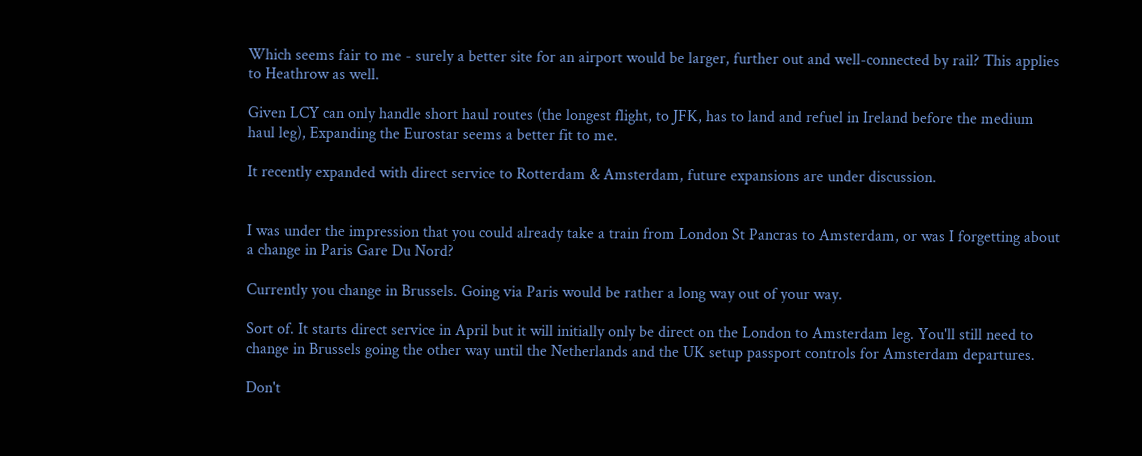Which seems fair to me - surely a better site for an airport would be larger, further out and well-connected by rail? This applies to Heathrow as well.

Given LCY can only handle short haul routes (the longest flight, to JFK, has to land and refuel in Ireland before the medium haul leg), Expanding the Eurostar seems a better fit to me.

It recently expanded with direct service to Rotterdam & Amsterdam, future expansions are under discussion.


I was under the impression that you could already take a train from London St Pancras to Amsterdam, or was I forgetting about a change in Paris Gare Du Nord?

Currently you change in Brussels. Going via Paris would be rather a long way out of your way.

Sort of. It starts direct service in April but it will initially only be direct on the London to Amsterdam leg. You'll still need to change in Brussels going the other way until the Netherlands and the UK setup passport controls for Amsterdam departures.

Don't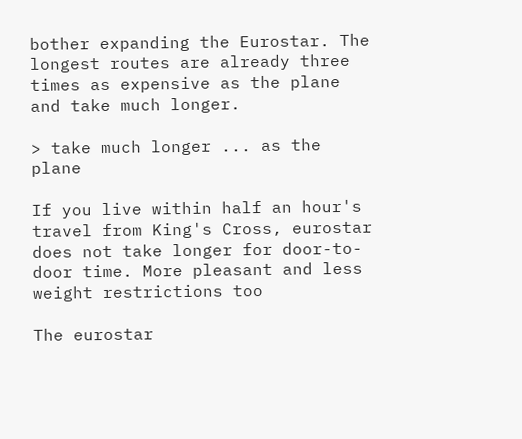bother expanding the Eurostar. The longest routes are already three times as expensive as the plane and take much longer.

> take much longer ... as the plane

If you live within half an hour's travel from King's Cross, eurostar does not take longer for door-to-door time. More pleasant and less weight restrictions too

The eurostar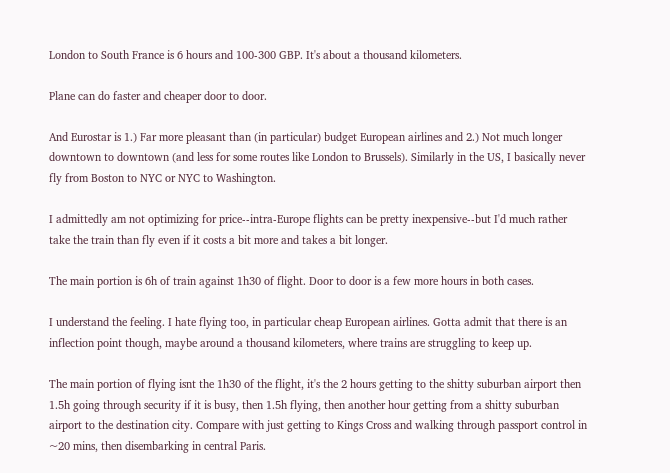London to South France is 6 hours and 100-300 GBP. It's about a thousand kilometers.

Plane can do faster and cheaper door to door.

And Eurostar is 1.) Far more pleasant than (in particular) budget European airlines and 2.) Not much longer downtown to downtown (and less for some routes like London to Brussels). Similarly in the US, I basically never fly from Boston to NYC or NYC to Washington.

I admittedly am not optimizing for price--intra-Europe flights can be pretty inexpensive--but I'd much rather take the train than fly even if it costs a bit more and takes a bit longer.

The main portion is 6h of train against 1h30 of flight. Door to door is a few more hours in both cases.

I understand the feeling. I hate flying too, in particular cheap European airlines. Gotta admit that there is an inflection point though, maybe around a thousand kilometers, where trains are struggling to keep up.

The main portion of flying isnt the 1h30 of the flight, it's the 2 hours getting to the shitty suburban airport then 1.5h going through security if it is busy, then 1.5h flying, then another hour getting from a shitty suburban airport to the destination city. Compare with just getting to Kings Cross and walking through passport control in ~20 mins, then disembarking in central Paris.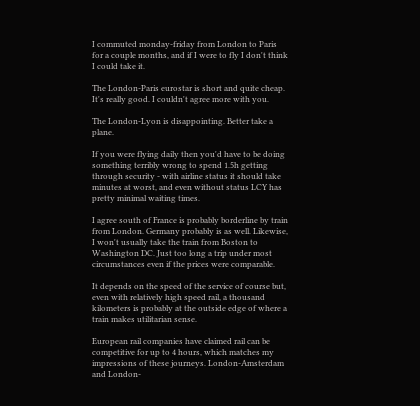I commuted monday-friday from London to Paris for a couple months, and if I were to fly I don't think I could take it.

The London-Paris eurostar is short and quite cheap. It's really good. I couldn't agree more with you.

The London-Lyon is disappointing. Better take a plane.

If you were flying daily then you'd have to be doing something terribly wrong to spend 1.5h getting through security - with airline status it should take minutes at worst, and even without status LCY has pretty minimal waiting times.

I agree south of France is probably borderline by train from London. Germany probably is as well. Likewise, I won't usually take the train from Boston to Washington DC. Just too long a trip under most circumstances even if the prices were comparable.

It depends on the speed of the service of course but, even with relatively high speed rail, a thousand kilometers is probably at the outside edge of where a train makes utilitarian sense.

European rail companies have claimed rail can be competitive for up to 4 hours, which matches my impressions of these journeys. London-Amsterdam and London-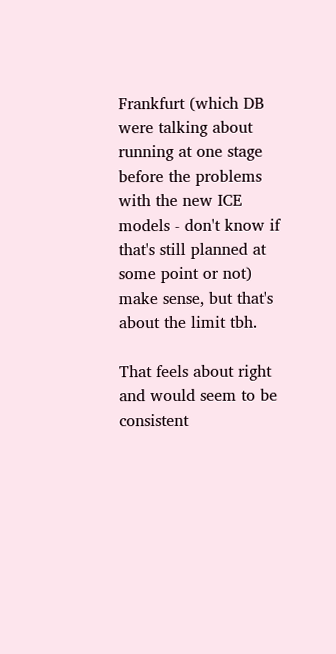Frankfurt (which DB were talking about running at one stage before the problems with the new ICE models - don't know if that's still planned at some point or not) make sense, but that's about the limit tbh.

That feels about right and would seem to be consistent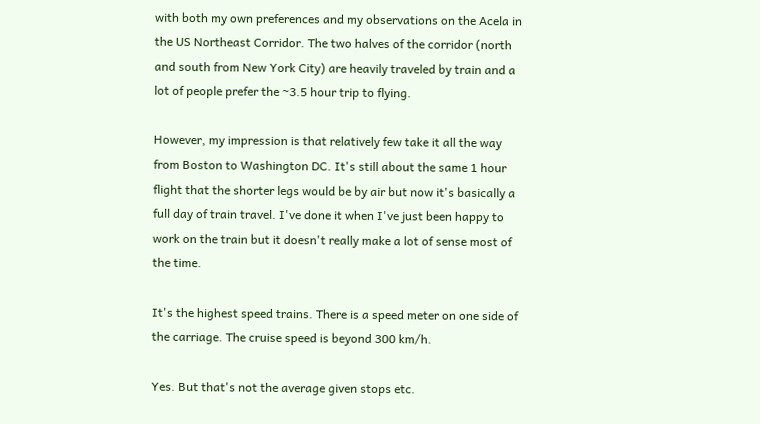with both my own preferences and my observations on the Acela in the US Northeast Corridor. The two halves of the corridor (north and south from New York City) are heavily traveled by train and a lot of people prefer the ~3.5 hour trip to flying.

However, my impression is that relatively few take it all the way from Boston to Washington DC. It's still about the same 1 hour flight that the shorter legs would be by air but now it's basically a full day of train travel. I've done it when I've just been happy to work on the train but it doesn't really make a lot of sense most of the time.

It's the highest speed trains. There is a speed meter on one side of the carriage. The cruise speed is beyond 300 km/h.

Yes. But that's not the average given stops etc.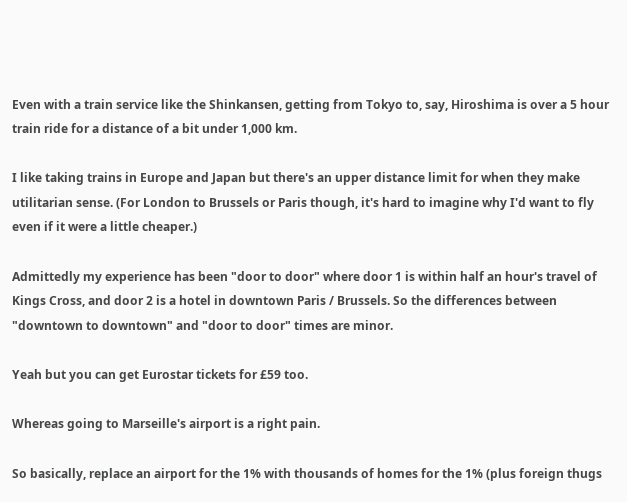Even with a train service like the Shinkansen, getting from Tokyo to, say, Hiroshima is over a 5 hour train ride for a distance of a bit under 1,000 km.

I like taking trains in Europe and Japan but there's an upper distance limit for when they make utilitarian sense. (For London to Brussels or Paris though, it's hard to imagine why I'd want to fly even if it were a little cheaper.)

Admittedly my experience has been "door to door" where door 1 is within half an hour's travel of Kings Cross, and door 2 is a hotel in downtown Paris / Brussels. So the differences between "downtown to downtown" and "door to door" times are minor.

Yeah but you can get Eurostar tickets for £59 too.

Whereas going to Marseille's airport is a right pain.

So basically, replace an airport for the 1% with thousands of homes for the 1% (plus foreign thugs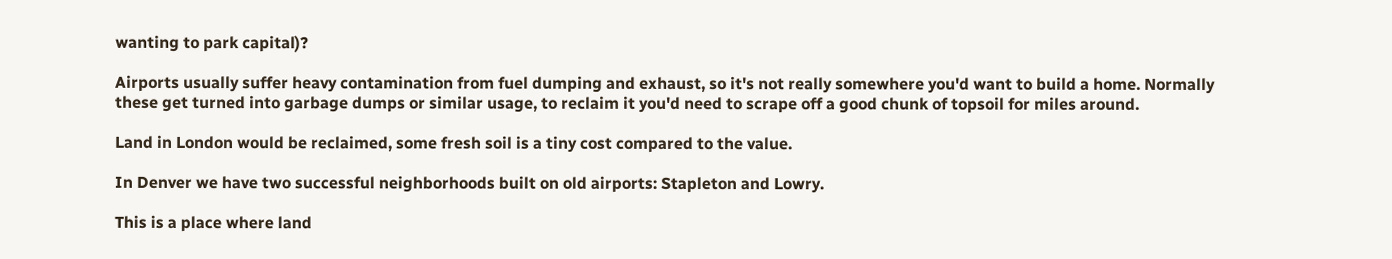wanting to park capital)?

Airports usually suffer heavy contamination from fuel dumping and exhaust, so it's not really somewhere you'd want to build a home. Normally these get turned into garbage dumps or similar usage, to reclaim it you'd need to scrape off a good chunk of topsoil for miles around.

Land in London would be reclaimed, some fresh soil is a tiny cost compared to the value.

In Denver we have two successful neighborhoods built on old airports: Stapleton and Lowry.

This is a place where land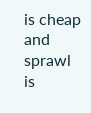is cheap and sprawl is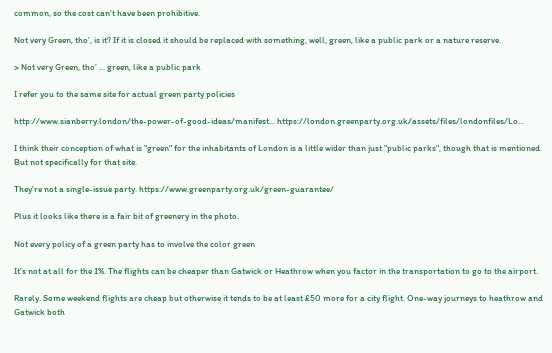common, so the cost can't have been prohibitive.

Not very Green, tho’, is it? If it is closed it should be replaced with something, well, green, like a public park or a nature reserve.

> Not very Green, tho’ ... green, like a public park

I refer you to the same site for actual green party policies

http://www.sianberry.london/the-power-of-good-ideas/manifest... https://london.greenparty.org.uk/assets/files/londonfiles/Lo...

I think their conception of what is "green" for the inhabitants of London is a little wider than just "public parks", though that is mentioned. But not specifically for that site.

They're not a single-issue party. https://www.greenparty.org.uk/green-guarantee/

Plus it looks like there is a fair bit of greenery in the photo.

Not every policy of a green party has to involve the color green

It's not at all for the 1%. The flights can be cheaper than Gatwick or Heathrow when you factor in the transportation to go to the airport.

Rarely. Some weekend flights are cheap but otherwise it tends to be at least £50 more for a city flight. One-way journeys to heathrow and Gatwick both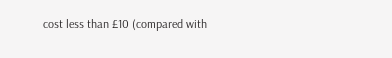cost less than £10 (compared with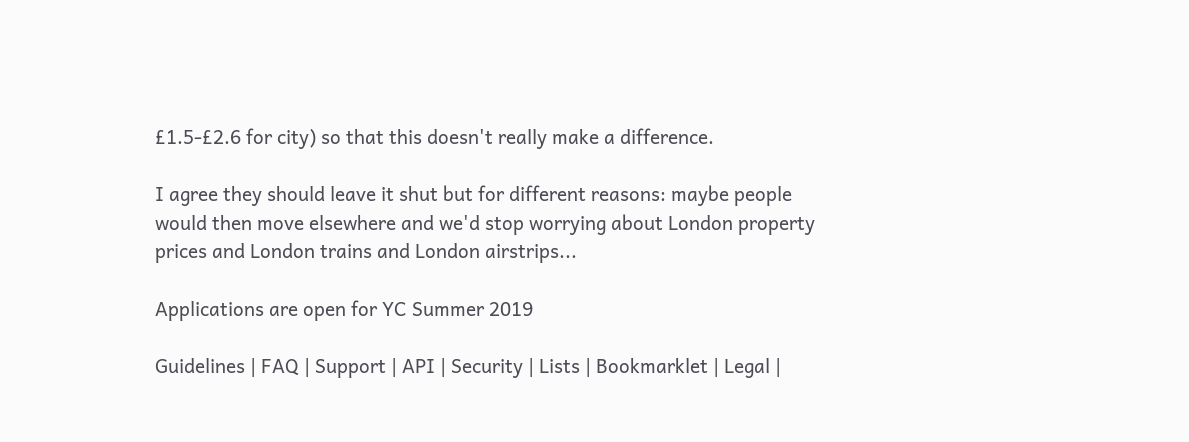£1.5-£2.6 for city) so that this doesn't really make a difference.

I agree they should leave it shut but for different reasons: maybe people would then move elsewhere and we'd stop worrying about London property prices and London trains and London airstrips...

Applications are open for YC Summer 2019

Guidelines | FAQ | Support | API | Security | Lists | Bookmarklet | Legal |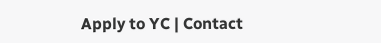Apply to YC | Contact